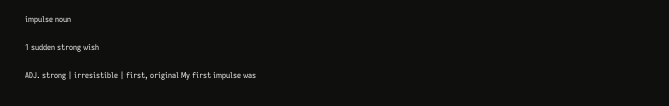impulse noun

1 sudden strong wish

ADJ. strong | irresistible | first, original My first impulse was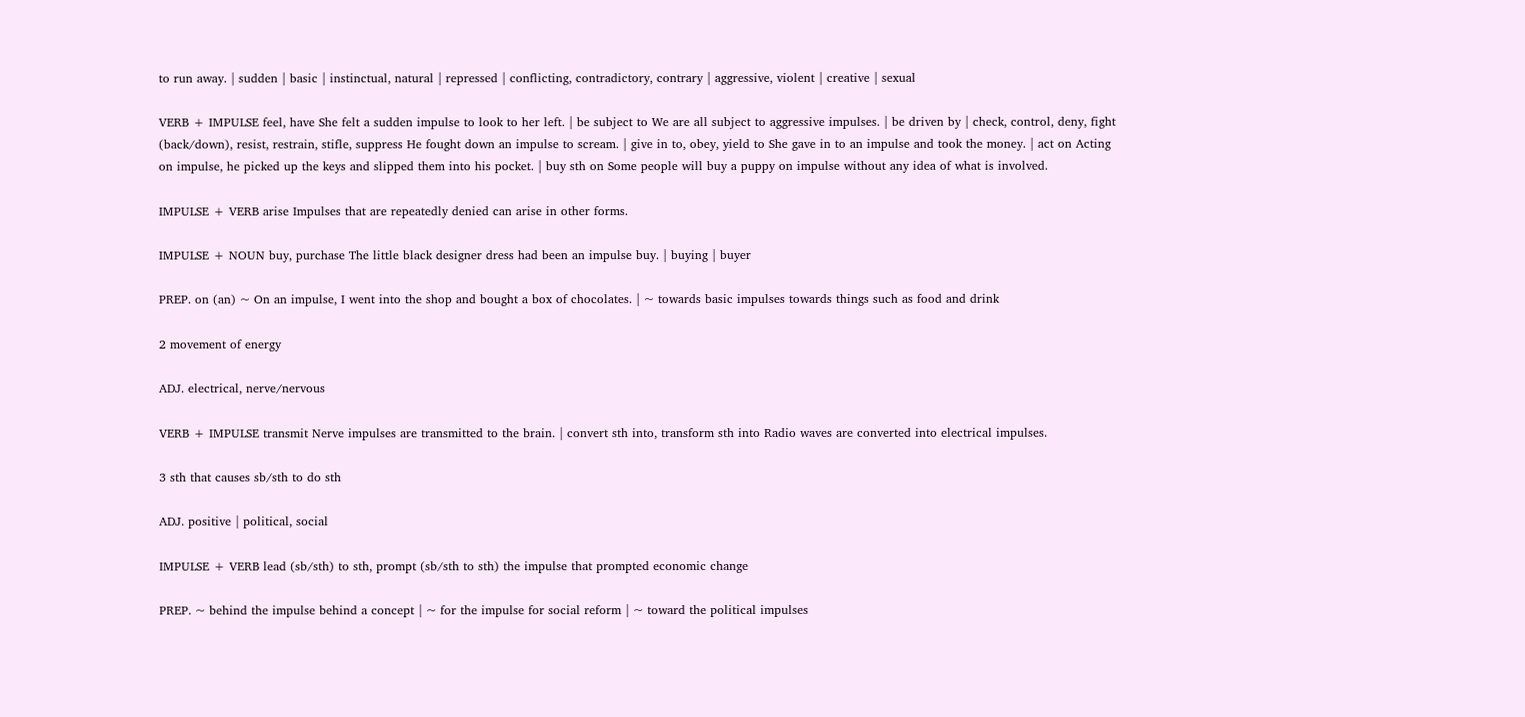to run away. | sudden | basic | instinctual, natural | repressed | conflicting, contradictory, contrary | aggressive, violent | creative | sexual

VERB + IMPULSE feel, have She felt a sudden impulse to look to her left. | be subject to We are all subject to aggressive impulses. | be driven by | check, control, deny, fight (back/down), resist, restrain, stifle, suppress He fought down an impulse to scream. | give in to, obey, yield to She gave in to an impulse and took the money. | act on Acting on impulse, he picked up the keys and slipped them into his pocket. | buy sth on Some people will buy a puppy on impulse without any idea of what is involved.

IMPULSE + VERB arise Impulses that are repeatedly denied can arise in other forms.

IMPULSE + NOUN buy, purchase The little black designer dress had been an impulse buy. | buying | buyer

PREP. on (an) ~ On an impulse, I went into the shop and bought a box of chocolates. | ~ towards basic impulses towards things such as food and drink

2 movement of energy

ADJ. electrical, nerve/nervous

VERB + IMPULSE transmit Nerve impulses are transmitted to the brain. | convert sth into, transform sth into Radio waves are converted into electrical impulses.

3 sth that causes sb/sth to do sth

ADJ. positive | political, social

IMPULSE + VERB lead (sb/sth) to sth, prompt (sb/sth to sth) the impulse that prompted economic change

PREP. ~ behind the impulse behind a concept | ~ for the impulse for social reform | ~ toward the political impulses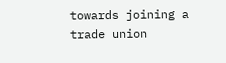towards joining a trade union